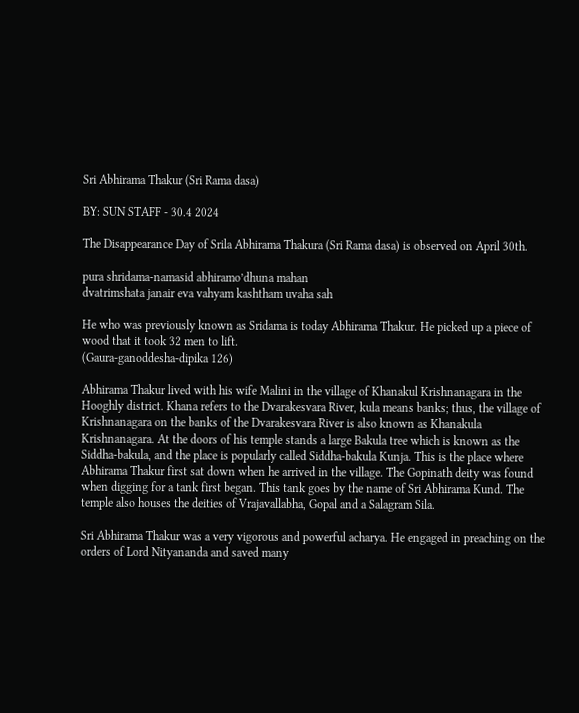Sri Abhirama Thakur (Sri Rama dasa)

BY: SUN STAFF - 30.4 2024

The Disappearance Day of Srila Abhirama Thakura (Sri Rama dasa) is observed on April 30th.

pura shridama-namasid abhiramo’dhuna mahan
dvatrimshata janair eva vahyam kashtham uvaha sah

He who was previously known as Sridama is today Abhirama Thakur. He picked up a piece of wood that it took 32 men to lift.
(Gaura-ganoddesha-dipika 126)

Abhirama Thakur lived with his wife Malini in the village of Khanakul Krishnanagara in the Hooghly district. Khana refers to the Dvarakesvara River, kula means banks; thus, the village of Krishnanagara on the banks of the Dvarakesvara River is also known as Khanakula Krishnanagara. At the doors of his temple stands a large Bakula tree which is known as the Siddha-bakula, and the place is popularly called Siddha-bakula Kunja. This is the place where Abhirama Thakur first sat down when he arrived in the village. The Gopinath deity was found when digging for a tank first began. This tank goes by the name of Sri Abhirama Kund. The temple also houses the deities of Vrajavallabha, Gopal and a Salagram Sila.

Sri Abhirama Thakur was a very vigorous and powerful acharya. He engaged in preaching on the orders of Lord Nityananda and saved many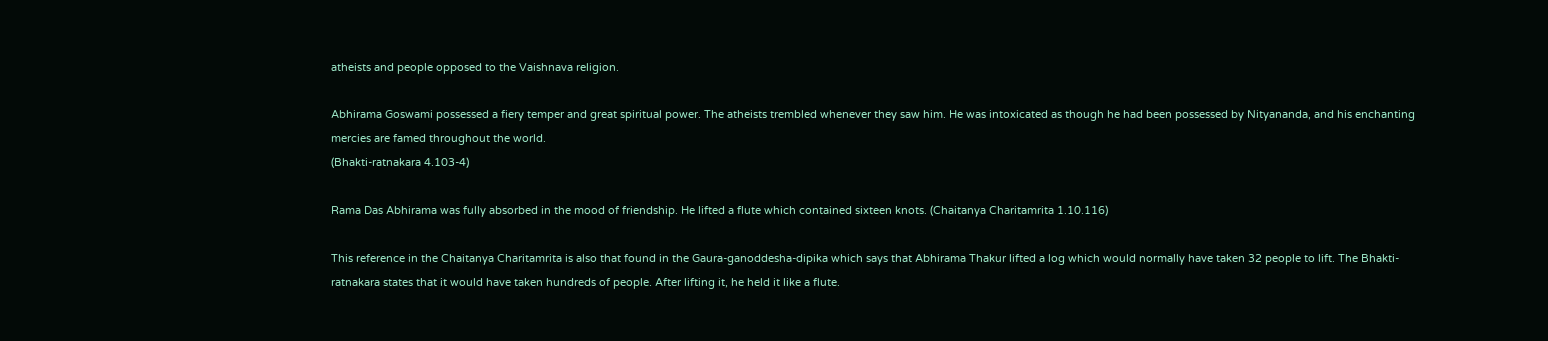atheists and people opposed to the Vaishnava religion.

Abhirama Goswami possessed a fiery temper and great spiritual power. The atheists trembled whenever they saw him. He was intoxicated as though he had been possessed by Nityananda, and his enchanting mercies are famed throughout the world.
(Bhakti-ratnakara 4.103-4)

Rama Das Abhirama was fully absorbed in the mood of friendship. He lifted a flute which contained sixteen knots. (Chaitanya Charitamrita 1.10.116)

This reference in the Chaitanya Charitamrita is also that found in the Gaura-ganoddesha-dipika which says that Abhirama Thakur lifted a log which would normally have taken 32 people to lift. The Bhakti-ratnakara states that it would have taken hundreds of people. After lifting it, he held it like a flute.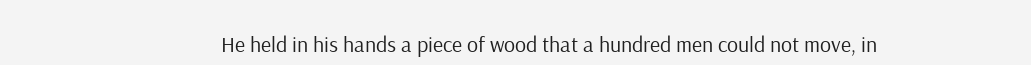He held in his hands a piece of wood that a hundred men could not move, in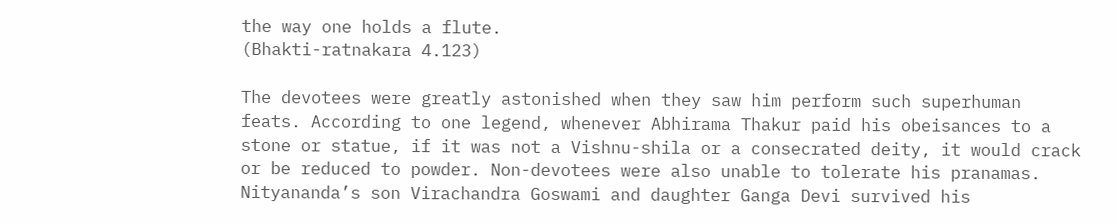the way one holds a flute.
(Bhakti-ratnakara 4.123)

The devotees were greatly astonished when they saw him perform such superhuman feats. According to one legend, whenever Abhirama Thakur paid his obeisances to a stone or statue, if it was not a Vishnu-shila or a consecrated deity, it would crack or be reduced to powder. Non-devotees were also unable to tolerate his pranamas. Nityananda’s son Virachandra Goswami and daughter Ganga Devi survived his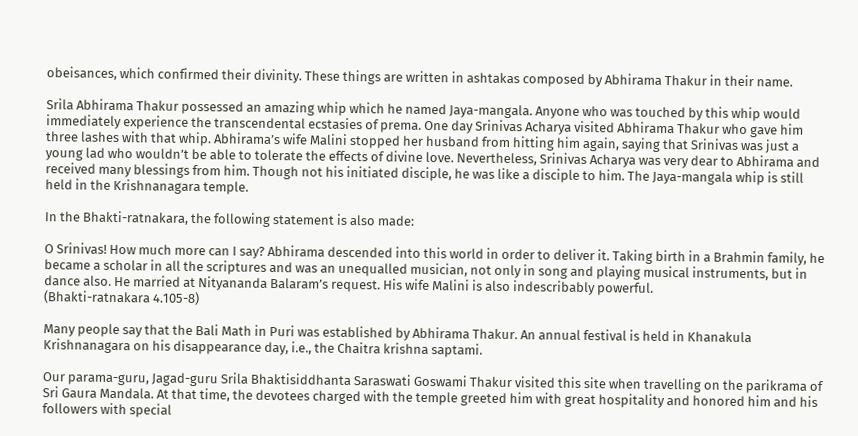obeisances, which confirmed their divinity. These things are written in ashtakas composed by Abhirama Thakur in their name.

Srila Abhirama Thakur possessed an amazing whip which he named Jaya-mangala. Anyone who was touched by this whip would immediately experience the transcendental ecstasies of prema. One day Srinivas Acharya visited Abhirama Thakur who gave him three lashes with that whip. Abhirama’s wife Malini stopped her husband from hitting him again, saying that Srinivas was just a young lad who wouldn’t be able to tolerate the effects of divine love. Nevertheless, Srinivas Acharya was very dear to Abhirama and received many blessings from him. Though not his initiated disciple, he was like a disciple to him. The Jaya-mangala whip is still held in the Krishnanagara temple.

In the Bhakti-ratnakara, the following statement is also made:

O Srinivas! How much more can I say? Abhirama descended into this world in order to deliver it. Taking birth in a Brahmin family, he became a scholar in all the scriptures and was an unequalled musician, not only in song and playing musical instruments, but in dance also. He married at Nityananda Balaram’s request. His wife Malini is also indescribably powerful.
(Bhakti-ratnakara 4.105-8)

Many people say that the Bali Math in Puri was established by Abhirama Thakur. An annual festival is held in Khanakula Krishnanagara on his disappearance day, i.e., the Chaitra krishna saptami.

Our parama-guru, Jagad-guru Srila Bhaktisiddhanta Saraswati Goswami Thakur visited this site when travelling on the parikrama of Sri Gaura Mandala. At that time, the devotees charged with the temple greeted him with great hospitality and honored him and his followers with special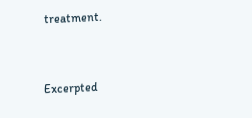treatment.


Excerpted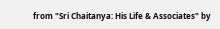from "Sri Chaitanya: His Life & Associates" by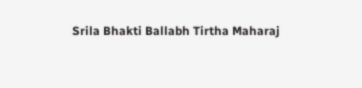Srila Bhakti Ballabh Tirtha Maharaj